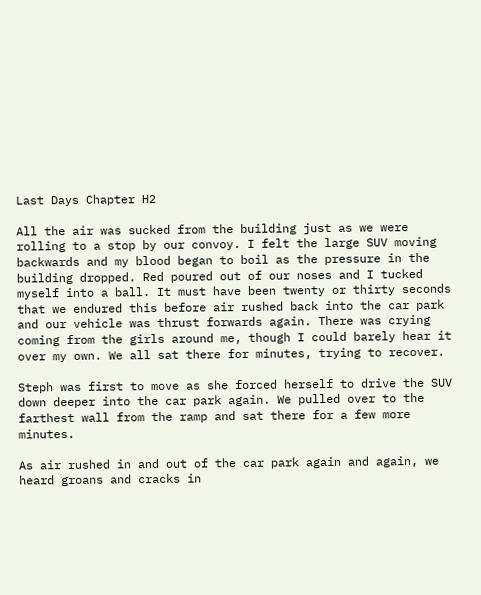Last Days Chapter H2

All the air was sucked from the building just as we were rolling to a stop by our convoy. I felt the large SUV moving backwards and my blood began to boil as the pressure in the building dropped. Red poured out of our noses and I tucked myself into a ball. It must have been twenty or thirty seconds that we endured this before air rushed back into the car park and our vehicle was thrust forwards again. There was crying coming from the girls around me, though I could barely hear it over my own. We all sat there for minutes, trying to recover.

Steph was first to move as she forced herself to drive the SUV down deeper into the car park again. We pulled over to the farthest wall from the ramp and sat there for a few more minutes.

As air rushed in and out of the car park again and again, we heard groans and cracks in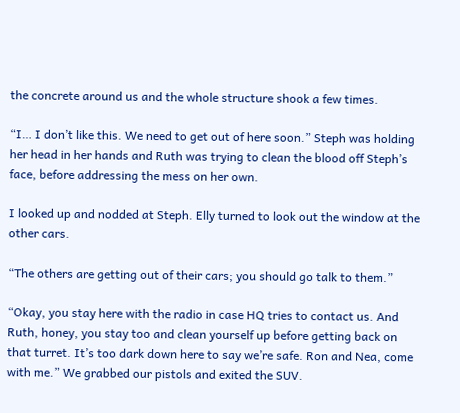the concrete around us and the whole structure shook a few times.

“I… I don’t like this. We need to get out of here soon.” Steph was holding her head in her hands and Ruth was trying to clean the blood off Steph’s face, before addressing the mess on her own.

I looked up and nodded at Steph. Elly turned to look out the window at the other cars.

“The others are getting out of their cars; you should go talk to them.”

“Okay, you stay here with the radio in case HQ tries to contact us. And Ruth, honey, you stay too and clean yourself up before getting back on that turret. It’s too dark down here to say we’re safe. Ron and Nea, come with me.” We grabbed our pistols and exited the SUV.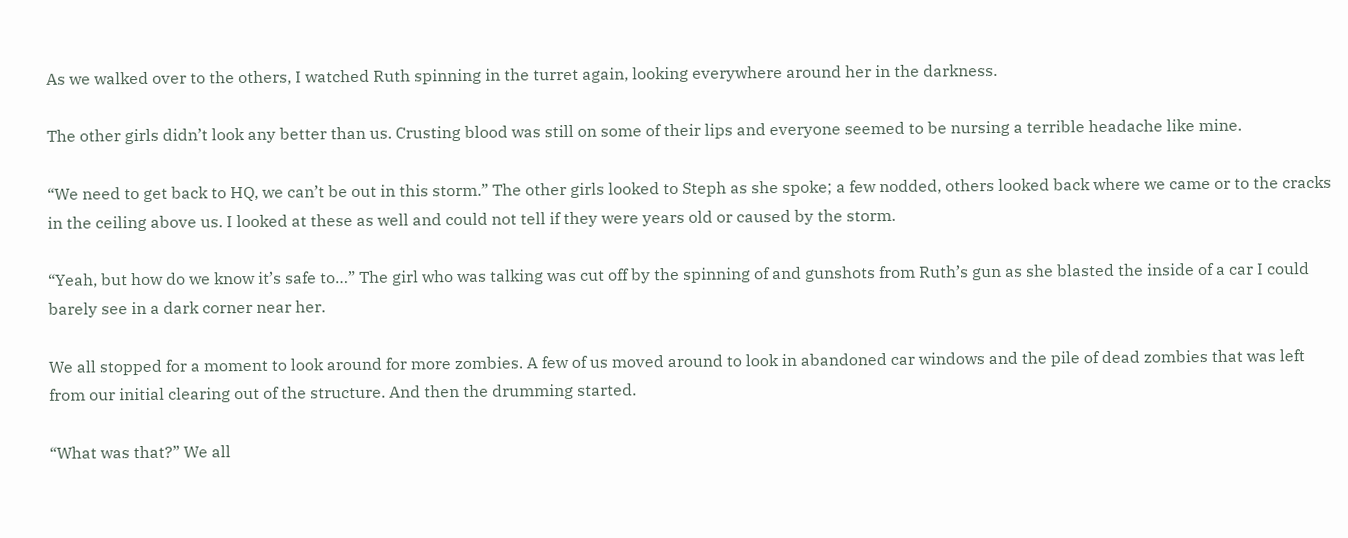As we walked over to the others, I watched Ruth spinning in the turret again, looking everywhere around her in the darkness.

The other girls didn’t look any better than us. Crusting blood was still on some of their lips and everyone seemed to be nursing a terrible headache like mine.

“We need to get back to HQ, we can’t be out in this storm.” The other girls looked to Steph as she spoke; a few nodded, others looked back where we came or to the cracks in the ceiling above us. I looked at these as well and could not tell if they were years old or caused by the storm.

“Yeah, but how do we know it’s safe to…” The girl who was talking was cut off by the spinning of and gunshots from Ruth’s gun as she blasted the inside of a car I could barely see in a dark corner near her.

We all stopped for a moment to look around for more zombies. A few of us moved around to look in abandoned car windows and the pile of dead zombies that was left from our initial clearing out of the structure. And then the drumming started.

“What was that?” We all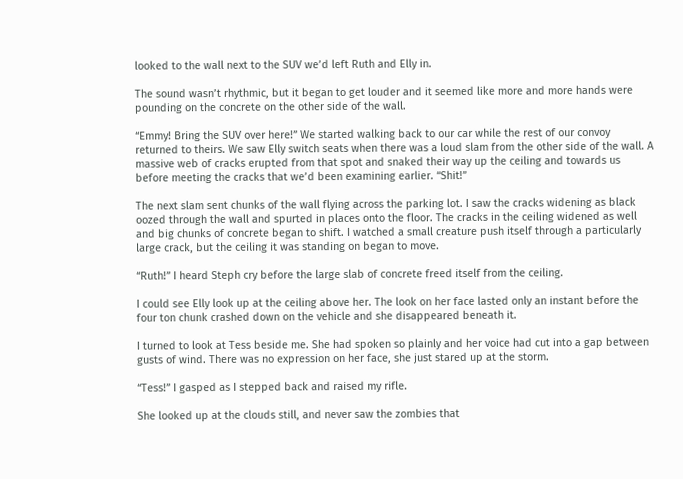looked to the wall next to the SUV we’d left Ruth and Elly in.

The sound wasn’t rhythmic, but it began to get louder and it seemed like more and more hands were pounding on the concrete on the other side of the wall.

“Emmy! Bring the SUV over here!” We started walking back to our car while the rest of our convoy returned to theirs. We saw Elly switch seats when there was a loud slam from the other side of the wall. A massive web of cracks erupted from that spot and snaked their way up the ceiling and towards us before meeting the cracks that we’d been examining earlier. “Shit!”

The next slam sent chunks of the wall flying across the parking lot. I saw the cracks widening as black oozed through the wall and spurted in places onto the floor. The cracks in the ceiling widened as well and big chunks of concrete began to shift. I watched a small creature push itself through a particularly large crack, but the ceiling it was standing on began to move.

“Ruth!” I heard Steph cry before the large slab of concrete freed itself from the ceiling.

I could see Elly look up at the ceiling above her. The look on her face lasted only an instant before the four ton chunk crashed down on the vehicle and she disappeared beneath it.

I turned to look at Tess beside me. She had spoken so plainly and her voice had cut into a gap between gusts of wind. There was no expression on her face, she just stared up at the storm.

“Tess!” I gasped as I stepped back and raised my rifle.

She looked up at the clouds still, and never saw the zombies that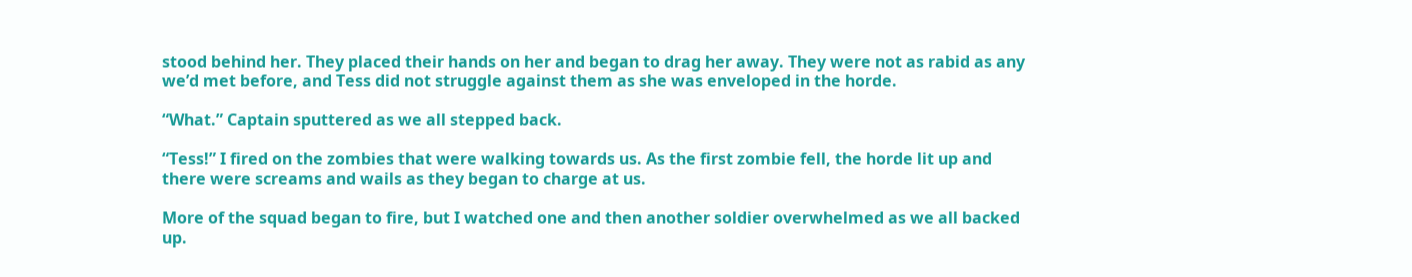stood behind her. They placed their hands on her and began to drag her away. They were not as rabid as any we’d met before, and Tess did not struggle against them as she was enveloped in the horde.

“What.” Captain sputtered as we all stepped back.

“Tess!” I fired on the zombies that were walking towards us. As the first zombie fell, the horde lit up and there were screams and wails as they began to charge at us.

More of the squad began to fire, but I watched one and then another soldier overwhelmed as we all backed up.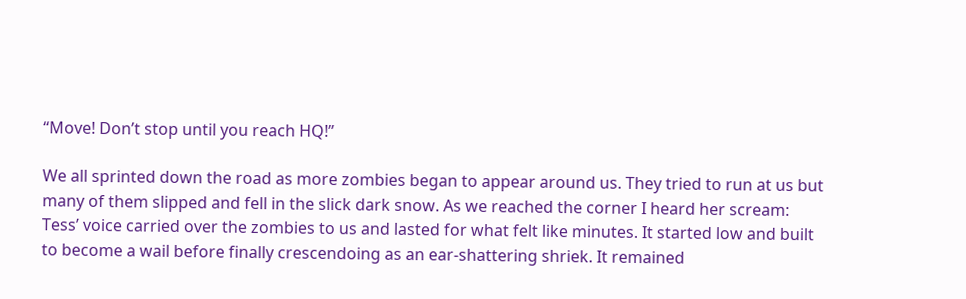“Move! Don’t stop until you reach HQ!”

We all sprinted down the road as more zombies began to appear around us. They tried to run at us but many of them slipped and fell in the slick dark snow. As we reached the corner I heard her scream: Tess’ voice carried over the zombies to us and lasted for what felt like minutes. It started low and built to become a wail before finally crescendoing as an ear-shattering shriek. It remained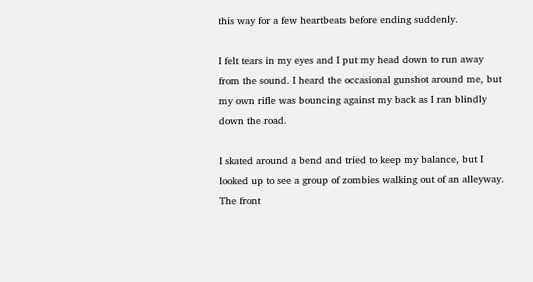this way for a few heartbeats before ending suddenly.

I felt tears in my eyes and I put my head down to run away from the sound. I heard the occasional gunshot around me, but my own rifle was bouncing against my back as I ran blindly down the road.

I skated around a bend and tried to keep my balance, but I looked up to see a group of zombies walking out of an alleyway. The front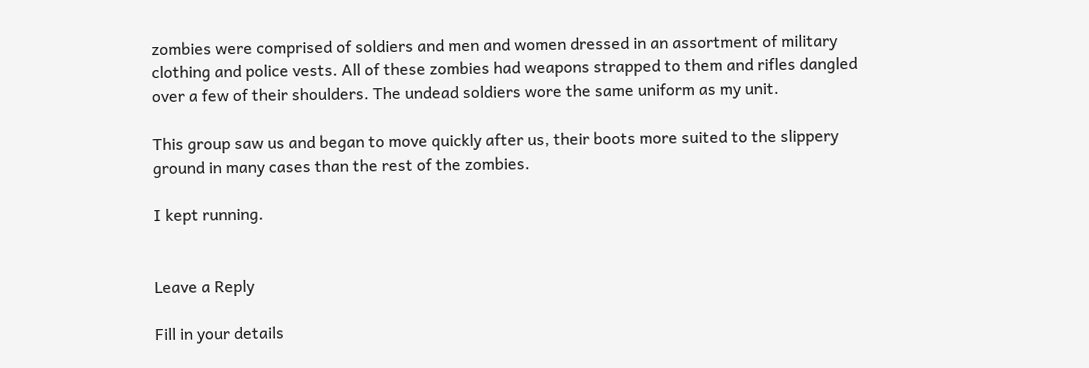zombies were comprised of soldiers and men and women dressed in an assortment of military clothing and police vests. All of these zombies had weapons strapped to them and rifles dangled over a few of their shoulders. The undead soldiers wore the same uniform as my unit.

This group saw us and began to move quickly after us, their boots more suited to the slippery ground in many cases than the rest of the zombies.

I kept running.


Leave a Reply

Fill in your details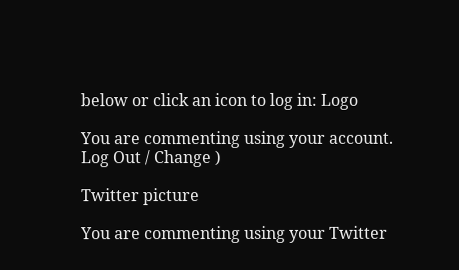below or click an icon to log in: Logo

You are commenting using your account. Log Out / Change )

Twitter picture

You are commenting using your Twitter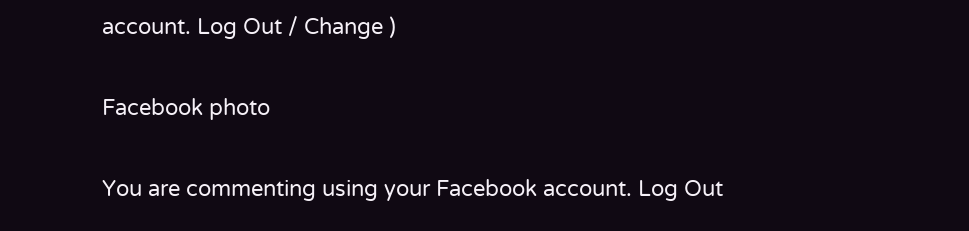account. Log Out / Change )

Facebook photo

You are commenting using your Facebook account. Log Out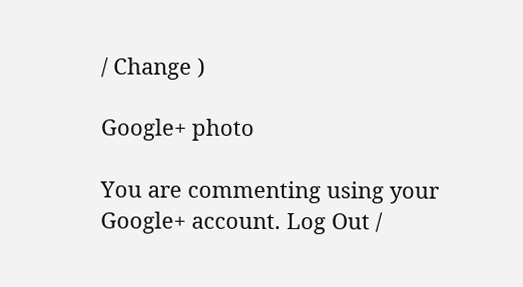/ Change )

Google+ photo

You are commenting using your Google+ account. Log Out /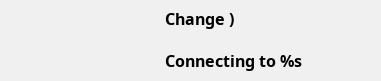Change )

Connecting to %s